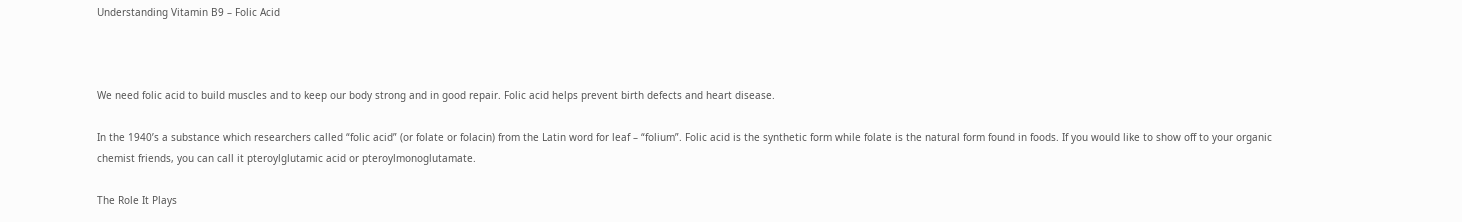Understanding Vitamin B9 – Folic Acid



We need folic acid to build muscles and to keep our body strong and in good repair. Folic acid helps prevent birth defects and heart disease.

In the 1940’s a substance which researchers called “folic acid” (or folate or folacin) from the Latin word for leaf – “folium”. Folic acid is the synthetic form while folate is the natural form found in foods. If you would like to show off to your organic chemist friends, you can call it pteroylglutamic acid or pteroylmonoglutamate.

The Role It Plays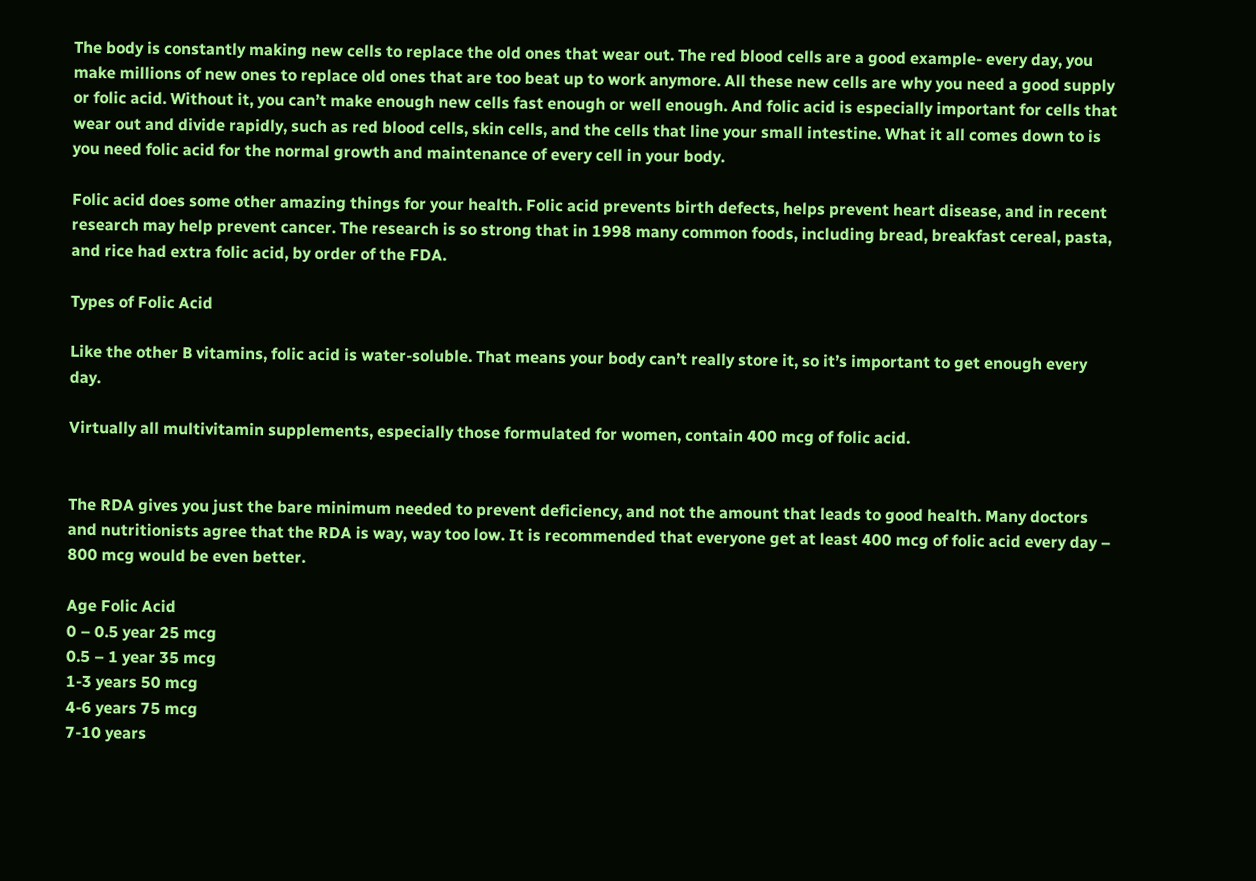The body is constantly making new cells to replace the old ones that wear out. The red blood cells are a good example- every day, you make millions of new ones to replace old ones that are too beat up to work anymore. All these new cells are why you need a good supply or folic acid. Without it, you can’t make enough new cells fast enough or well enough. And folic acid is especially important for cells that wear out and divide rapidly, such as red blood cells, skin cells, and the cells that line your small intestine. What it all comes down to is you need folic acid for the normal growth and maintenance of every cell in your body.

Folic acid does some other amazing things for your health. Folic acid prevents birth defects, helps prevent heart disease, and in recent research may help prevent cancer. The research is so strong that in 1998 many common foods, including bread, breakfast cereal, pasta, and rice had extra folic acid, by order of the FDA.

Types of Folic Acid

Like the other B vitamins, folic acid is water-soluble. That means your body can’t really store it, so it’s important to get enough every day.

Virtually all multivitamin supplements, especially those formulated for women, contain 400 mcg of folic acid.


The RDA gives you just the bare minimum needed to prevent deficiency, and not the amount that leads to good health. Many doctors and nutritionists agree that the RDA is way, way too low. It is recommended that everyone get at least 400 mcg of folic acid every day – 800 mcg would be even better.

Age Folic Acid
0 – 0.5 year 25 mcg
0.5 – 1 year 35 mcg
1-3 years 50 mcg
4-6 years 75 mcg
7-10 years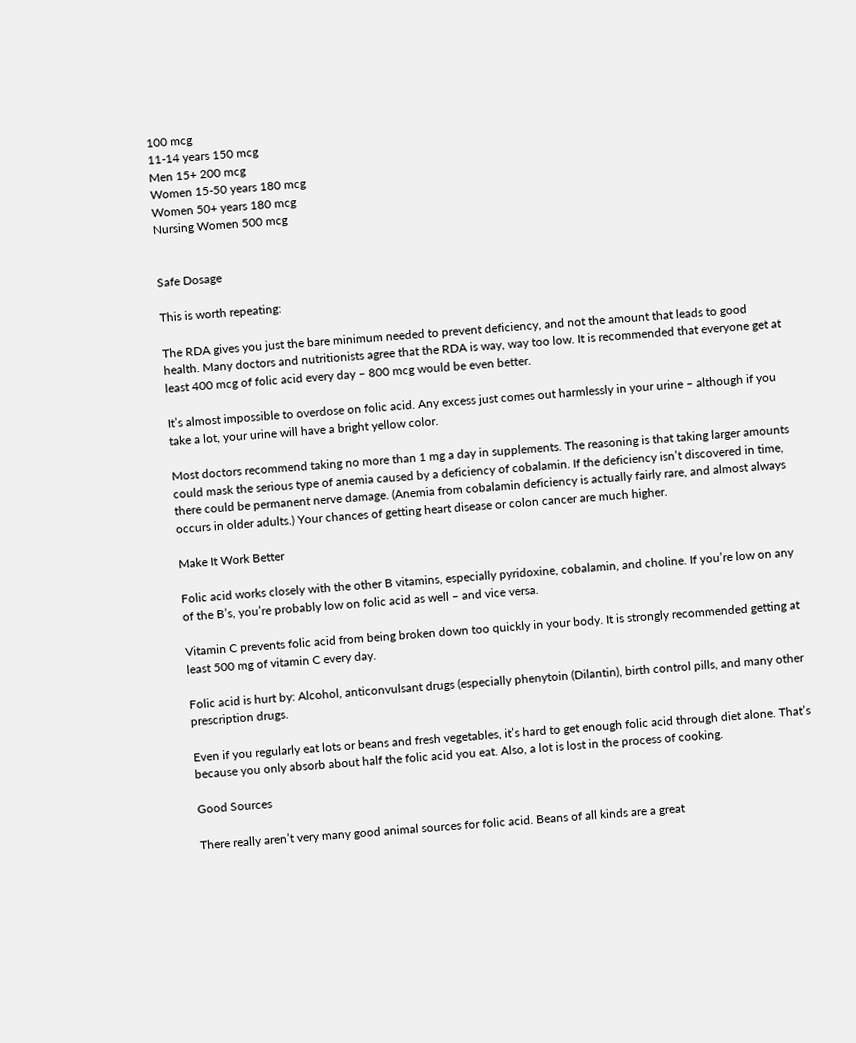100 mcg
11-14 years 150 mcg
Men 15+ 200 mcg
Women 15-50 years 180 mcg
Women 50+ years 180 mcg
Nursing Women 500 mcg


Safe Dosage

This is worth repeating:

The RDA gives you just the bare minimum needed to prevent deficiency, and not the amount that leads to good health. Many doctors and nutritionists agree that the RDA is way, way too low. It is recommended that everyone get at least 400 mcg of folic acid every day – 800 mcg would be even better.

It’s almost impossible to overdose on folic acid. Any excess just comes out harmlessly in your urine – although if you take a lot, your urine will have a bright yellow color.

Most doctors recommend taking no more than 1 mg a day in supplements. The reasoning is that taking larger amounts could mask the serious type of anemia caused by a deficiency of cobalamin. If the deficiency isn’t discovered in time, there could be permanent nerve damage. (Anemia from cobalamin deficiency is actually fairly rare, and almost always occurs in older adults.) Your chances of getting heart disease or colon cancer are much higher.

Make It Work Better

Folic acid works closely with the other B vitamins, especially pyridoxine, cobalamin, and choline. If you’re low on any of the B’s, you’re probably low on folic acid as well – and vice versa.

Vitamin C prevents folic acid from being broken down too quickly in your body. It is strongly recommended getting at least 500 mg of vitamin C every day.

Folic acid is hurt by: Alcohol, anticonvulsant drugs (especially phenytoin (Dilantin), birth control pills, and many other prescription drugs.

Even if you regularly eat lots or beans and fresh vegetables, it’s hard to get enough folic acid through diet alone. That’s because you only absorb about half the folic acid you eat. Also, a lot is lost in the process of cooking.

Good Sources

There really aren’t very many good animal sources for folic acid. Beans of all kinds are a great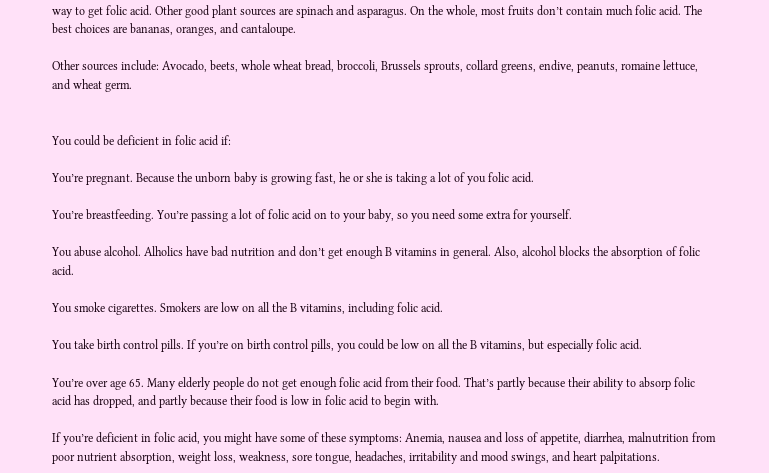way to get folic acid. Other good plant sources are spinach and asparagus. On the whole, most fruits don’t contain much folic acid. The best choices are bananas, oranges, and cantaloupe.

Other sources include: Avocado, beets, whole wheat bread, broccoli, Brussels sprouts, collard greens, endive, peanuts, romaine lettuce, and wheat germ.


You could be deficient in folic acid if:

You’re pregnant. Because the unborn baby is growing fast, he or she is taking a lot of you folic acid.

You’re breastfeeding. You’re passing a lot of folic acid on to your baby, so you need some extra for yourself.

You abuse alcohol. Alholics have bad nutrition and don’t get enough B vitamins in general. Also, alcohol blocks the absorption of folic acid.

You smoke cigarettes. Smokers are low on all the B vitamins, including folic acid.

You take birth control pills. If you’re on birth control pills, you could be low on all the B vitamins, but especially folic acid.

You’re over age 65. Many elderly people do not get enough folic acid from their food. That’s partly because their ability to absorp folic acid has dropped, and partly because their food is low in folic acid to begin with.

If you’re deficient in folic acid, you might have some of these symptoms: Anemia, nausea and loss of appetite, diarrhea, malnutrition from poor nutrient absorption, weight loss, weakness, sore tongue, headaches, irritability and mood swings, and heart palpitations.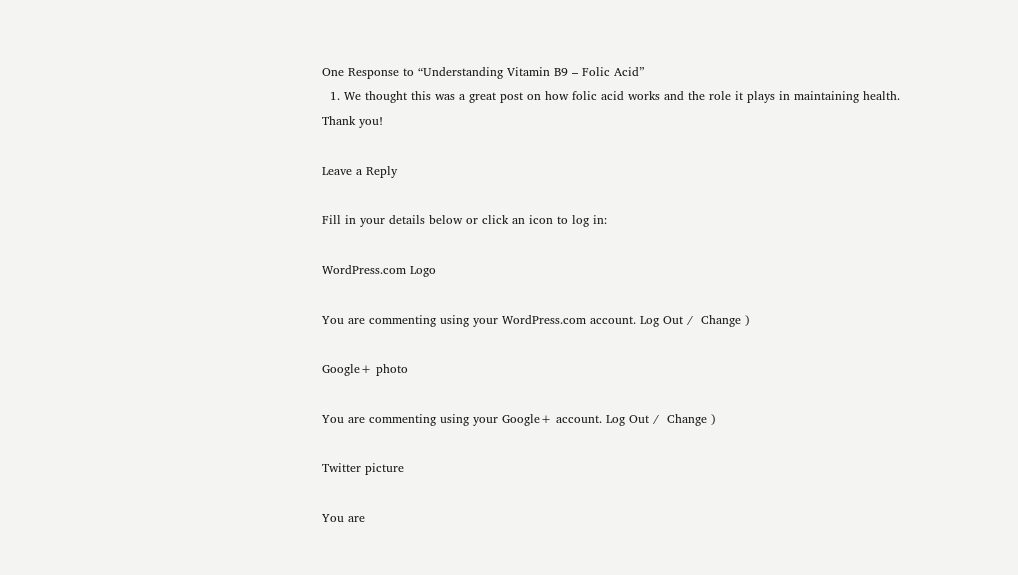One Response to “Understanding Vitamin B9 – Folic Acid”
  1. We thought this was a great post on how folic acid works and the role it plays in maintaining health. Thank you!

Leave a Reply

Fill in your details below or click an icon to log in:

WordPress.com Logo

You are commenting using your WordPress.com account. Log Out /  Change )

Google+ photo

You are commenting using your Google+ account. Log Out /  Change )

Twitter picture

You are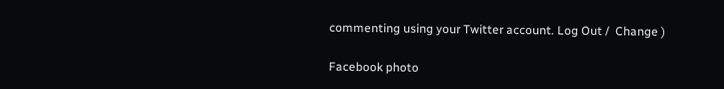commenting using your Twitter account. Log Out /  Change )

Facebook photo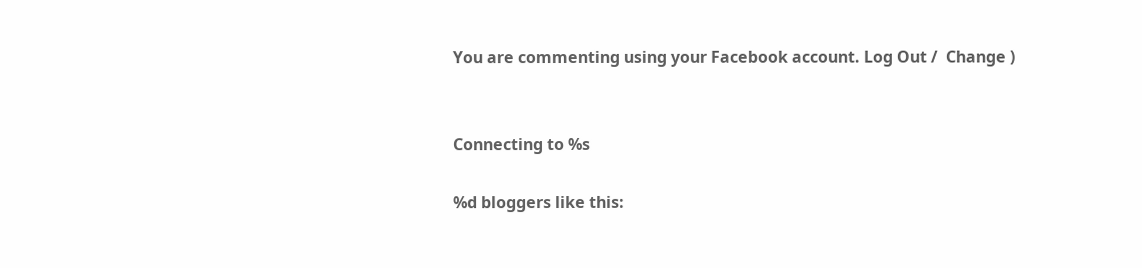You are commenting using your Facebook account. Log Out /  Change )


Connecting to %s

%d bloggers like this: